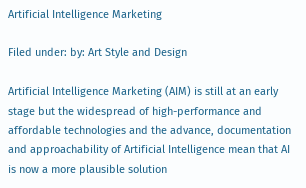Artificial Intelligence Marketing

Filed under: by: Art Style and Design

Artificial Intelligence Marketing (AIM) is still at an early stage but the widespread of high-performance and affordable technologies and the advance, documentation and approachability of Artificial Intelligence mean that AI is now a more plausible solution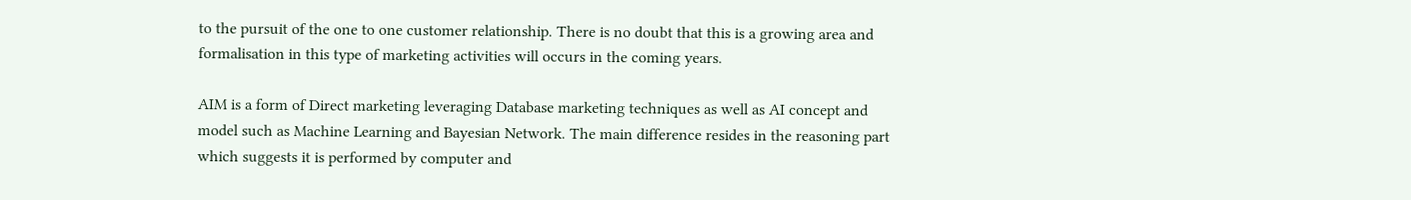to the pursuit of the one to one customer relationship. There is no doubt that this is a growing area and formalisation in this type of marketing activities will occurs in the coming years.

AIM is a form of Direct marketing leveraging Database marketing techniques as well as AI concept and model such as Machine Learning and Bayesian Network. The main difference resides in the reasoning part which suggests it is performed by computer and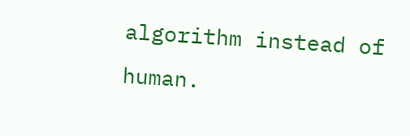algorithm instead of human.